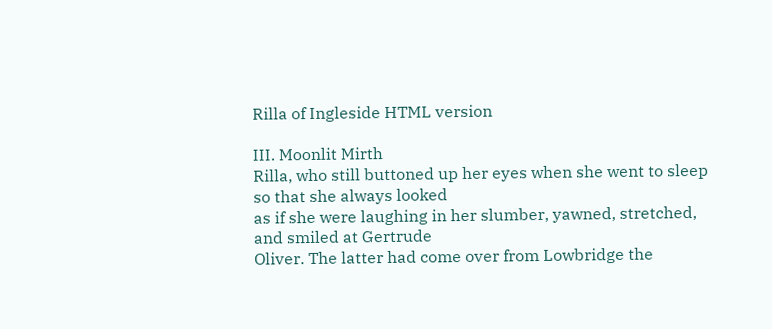Rilla of Ingleside HTML version

III. Moonlit Mirth
Rilla, who still buttoned up her eyes when she went to sleep so that she always looked
as if she were laughing in her slumber, yawned, stretched, and smiled at Gertrude
Oliver. The latter had come over from Lowbridge the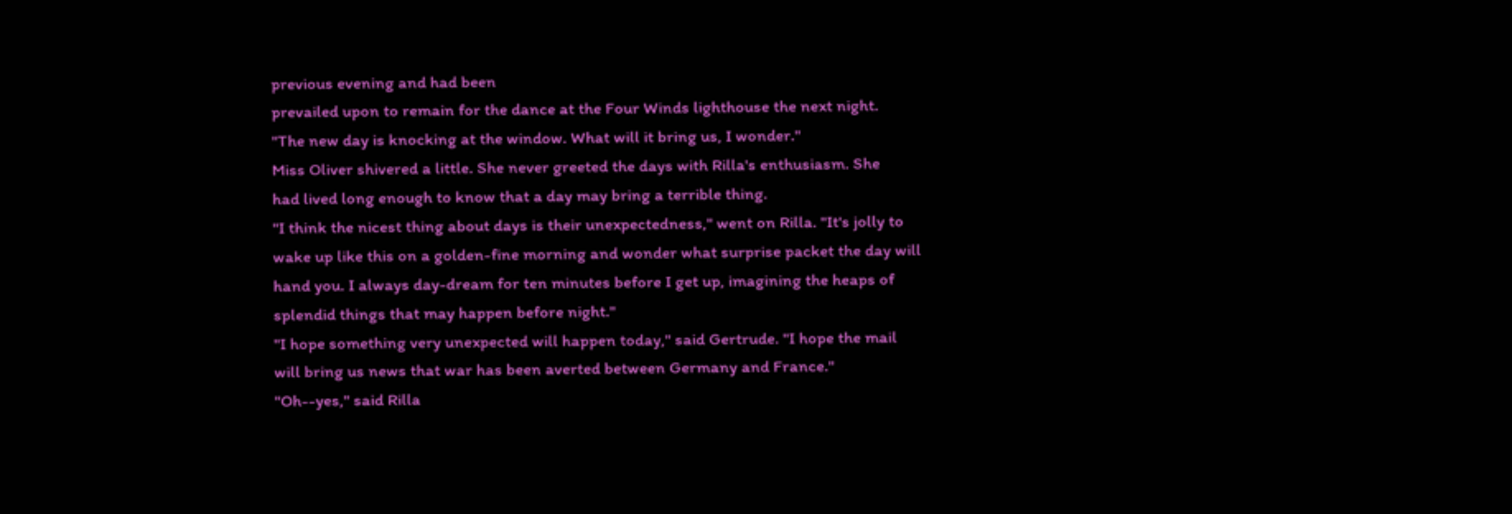previous evening and had been
prevailed upon to remain for the dance at the Four Winds lighthouse the next night.
"The new day is knocking at the window. What will it bring us, I wonder."
Miss Oliver shivered a little. She never greeted the days with Rilla's enthusiasm. She
had lived long enough to know that a day may bring a terrible thing.
"I think the nicest thing about days is their unexpectedness," went on Rilla. "It's jolly to
wake up like this on a golden-fine morning and wonder what surprise packet the day will
hand you. I always day-dream for ten minutes before I get up, imagining the heaps of
splendid things that may happen before night."
"I hope something very unexpected will happen today," said Gertrude. "I hope the mail
will bring us news that war has been averted between Germany and France."
"Oh--yes," said Rilla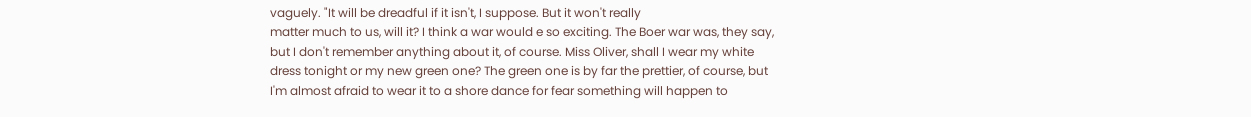vaguely. "It will be dreadful if it isn't, I suppose. But it won't really
matter much to us, will it? I think a war would e so exciting. The Boer war was, they say,
but I don't remember anything about it, of course. Miss Oliver, shall I wear my white
dress tonight or my new green one? The green one is by far the prettier, of course, but
I'm almost afraid to wear it to a shore dance for fear something will happen to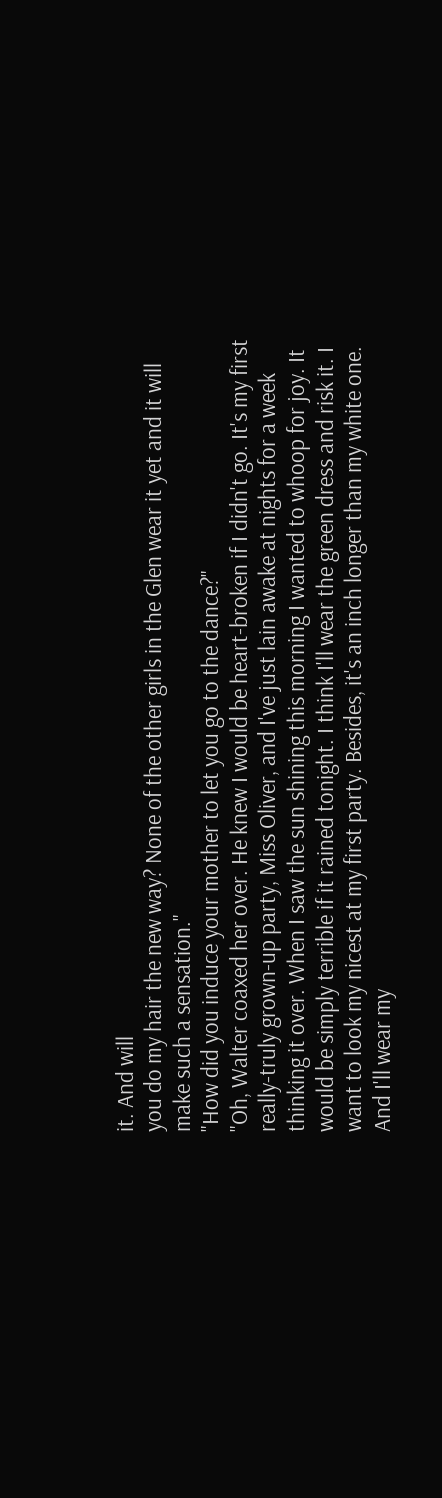it. And will
you do my hair the new way? None of the other girls in the Glen wear it yet and it will
make such a sensation."
"How did you induce your mother to let you go to the dance?"
"Oh, Walter coaxed her over. He knew I would be heart-broken if I didn't go. It's my first
really-truly grown-up party, Miss Oliver, and I've just lain awake at nights for a week
thinking it over. When I saw the sun shining this morning I wanted to whoop for joy. It
would be simply terrible if it rained tonight. I think I'll wear the green dress and risk it. I
want to look my nicest at my first party. Besides, it's an inch longer than my white one.
And I'll wear my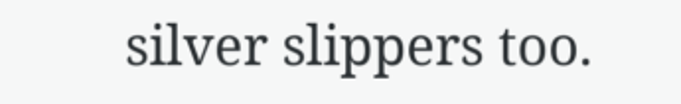silver slippers too.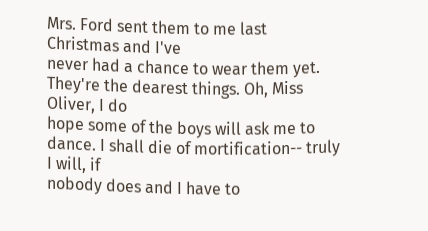Mrs. Ford sent them to me last Christmas and I've
never had a chance to wear them yet. They're the dearest things. Oh, Miss Oliver, I do
hope some of the boys will ask me to dance. I shall die of mortification-- truly I will, if
nobody does and I have to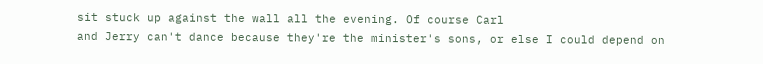sit stuck up against the wall all the evening. Of course Carl
and Jerry can't dance because they're the minister's sons, or else I could depend on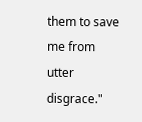them to save me from utter disgrace."